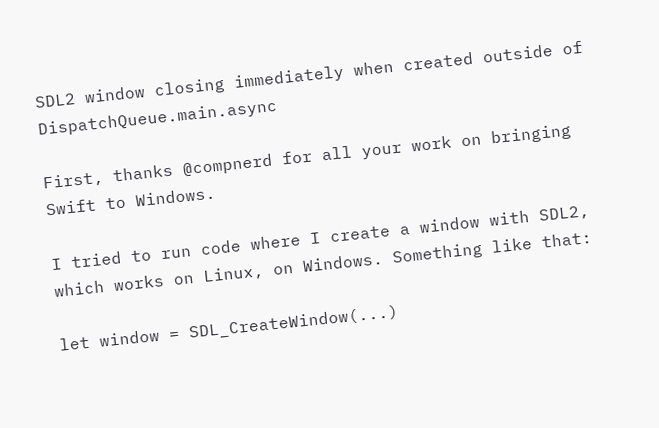SDL2 window closing immediately when created outside of DispatchQueue.main.async

First, thanks @compnerd for all your work on bringing Swift to Windows.

I tried to run code where I create a window with SDL2, which works on Linux, on Windows. Something like that:

let window = SDL_CreateWindow(...)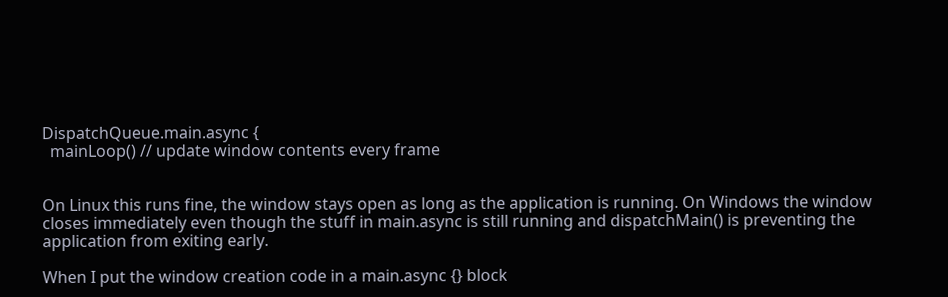DispatchQueue.main.async {
  mainLoop() // update window contents every frame


On Linux this runs fine, the window stays open as long as the application is running. On Windows the window closes immediately even though the stuff in main.async is still running and dispatchMain() is preventing the application from exiting early.

When I put the window creation code in a main.async {} block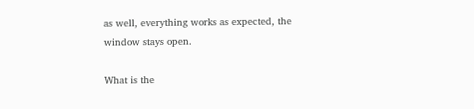as well, everything works as expected, the window stays open.

What is the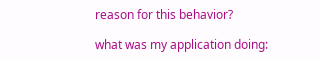reason for this behavior?

what was my application doing: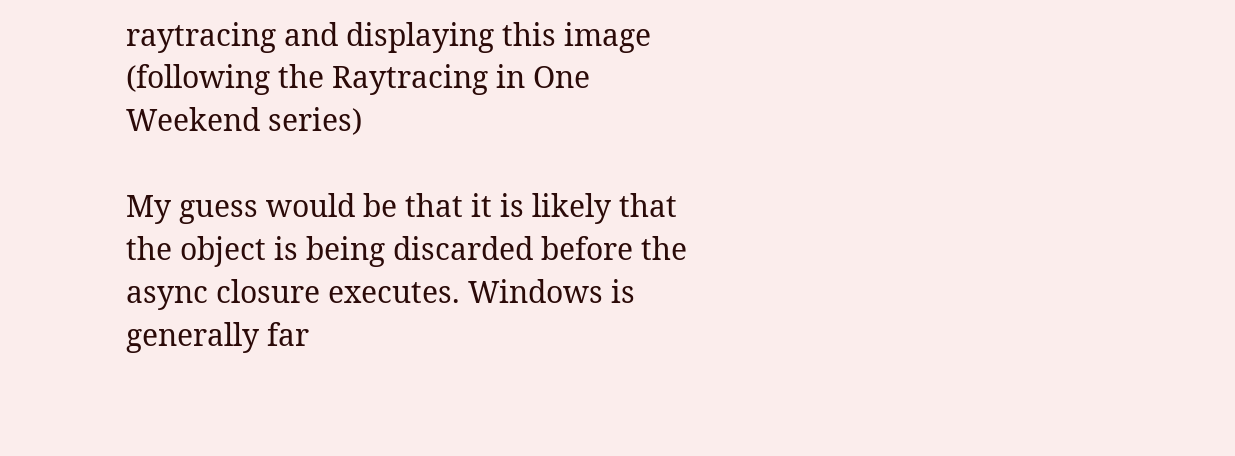raytracing and displaying this image (following the Raytracing in One Weekend series)

My guess would be that it is likely that the object is being discarded before the async closure executes. Windows is generally far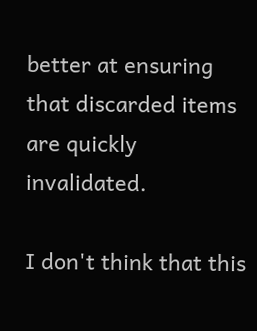better at ensuring that discarded items are quickly invalidated.

I don't think that this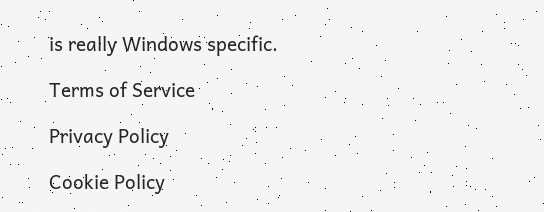is really Windows specific.

Terms of Service

Privacy Policy

Cookie Policy